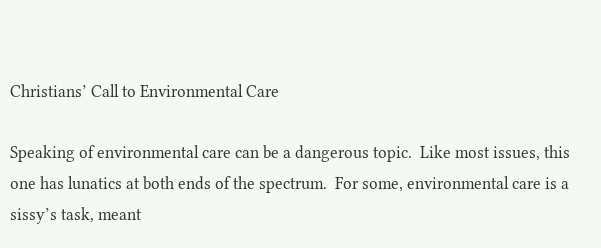Christians’ Call to Environmental Care

Speaking of environmental care can be a dangerous topic.  Like most issues, this one has lunatics at both ends of the spectrum.  For some, environmental care is a sissy’s task, meant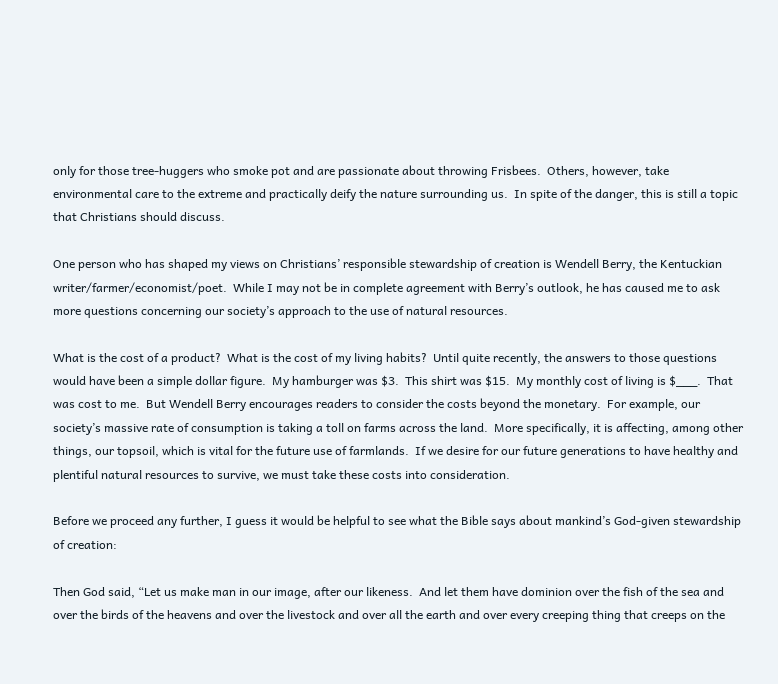only for those tree-huggers who smoke pot and are passionate about throwing Frisbees.  Others, however, take environmental care to the extreme and practically deify the nature surrounding us.  In spite of the danger, this is still a topic that Christians should discuss.

One person who has shaped my views on Christians’ responsible stewardship of creation is Wendell Berry, the Kentuckian writer/farmer/economist/poet.  While I may not be in complete agreement with Berry’s outlook, he has caused me to ask more questions concerning our society’s approach to the use of natural resources.

What is the cost of a product?  What is the cost of my living habits?  Until quite recently, the answers to those questions would have been a simple dollar figure.  My hamburger was $3.  This shirt was $15.  My monthly cost of living is $___.  That was cost to me.  But Wendell Berry encourages readers to consider the costs beyond the monetary.  For example, our society’s massive rate of consumption is taking a toll on farms across the land.  More specifically, it is affecting, among other things, our topsoil, which is vital for the future use of farmlands.  If we desire for our future generations to have healthy and plentiful natural resources to survive, we must take these costs into consideration.

Before we proceed any further, I guess it would be helpful to see what the Bible says about mankind’s God-given stewardship of creation:

Then God said, “Let us make man in our image, after our likeness.  And let them have dominion over the fish of the sea and over the birds of the heavens and over the livestock and over all the earth and over every creeping thing that creeps on the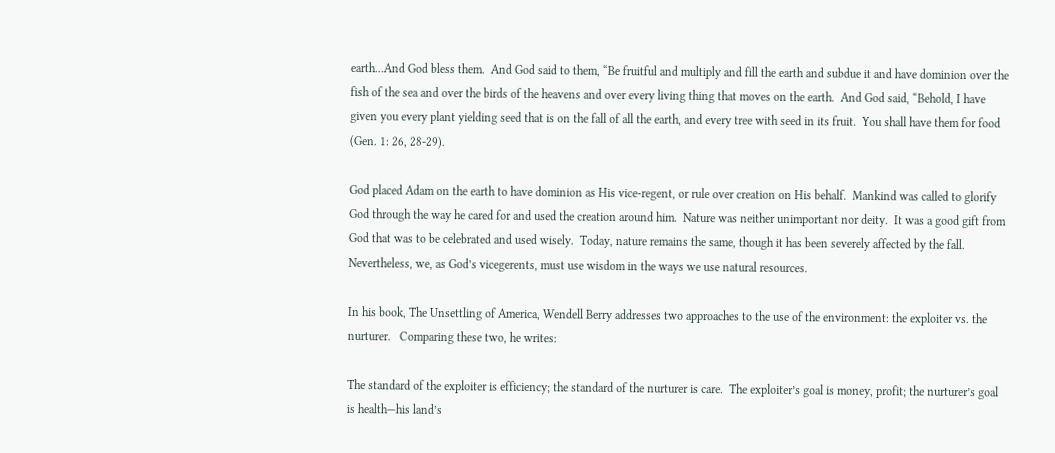earth…And God bless them.  And God said to them, “Be fruitful and multiply and fill the earth and subdue it and have dominion over the fish of the sea and over the birds of the heavens and over every living thing that moves on the earth.  And God said, “Behold, I have given you every plant yielding seed that is on the fall of all the earth, and every tree with seed in its fruit.  You shall have them for food  (Gen. 1: 26, 28-29).

God placed Adam on the earth to have dominion as His vice-regent, or rule over creation on His behalf.  Mankind was called to glorify God through the way he cared for and used the creation around him.  Nature was neither unimportant nor deity.  It was a good gift from God that was to be celebrated and used wisely.  Today, nature remains the same, though it has been severely affected by the fall.  Nevertheless, we, as God’s vicegerents, must use wisdom in the ways we use natural resources.

In his book, The Unsettling of America, Wendell Berry addresses two approaches to the use of the environment: the exploiter vs. the nurturer.   Comparing these two, he writes:

The standard of the exploiter is efficiency; the standard of the nurturer is care.  The exploiter’s goal is money, profit; the nurturer’s goal is health—his land’s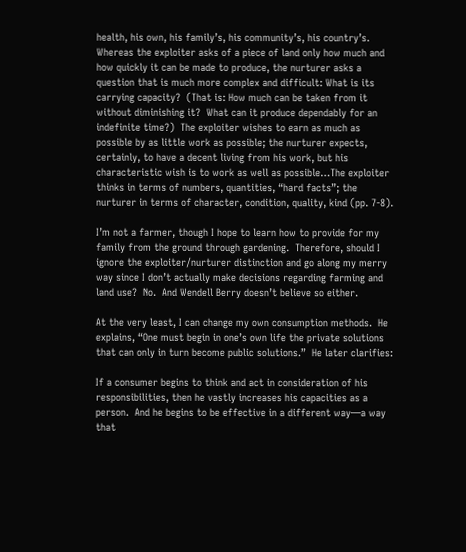health, his own, his family’s, his community’s, his country’s.  Whereas the exploiter asks of a piece of land only how much and how quickly it can be made to produce, the nurturer asks a question that is much more complex and difficult: What is its carrying capacity?  (That is: How much can be taken from it without diminishing it?  What can it produce dependably for an indefinite time?)  The exploiter wishes to earn as much as possible by as little work as possible; the nurturer expects, certainly, to have a decent living from his work, but his characteristic wish is to work as well as possible…The exploiter thinks in terms of numbers, quantities, “hard facts”; the nurturer in terms of character, condition, quality, kind (pp. 7-8).

I’m not a farmer, though I hope to learn how to provide for my family from the ground through gardening.  Therefore, should I ignore the exploiter/nurturer distinction and go along my merry way since I don’t actually make decisions regarding farming and land use?  No.  And Wendell Berry doesn’t believe so either.

At the very least, I can change my own consumption methods.  He explains, “One must begin in one’s own life the private solutions that can only in turn become public solutions.”  He later clarifies:

If a consumer begins to think and act in consideration of his responsibilities, then he vastly increases his capacities as a person.  And he begins to be effective in a different way—a way that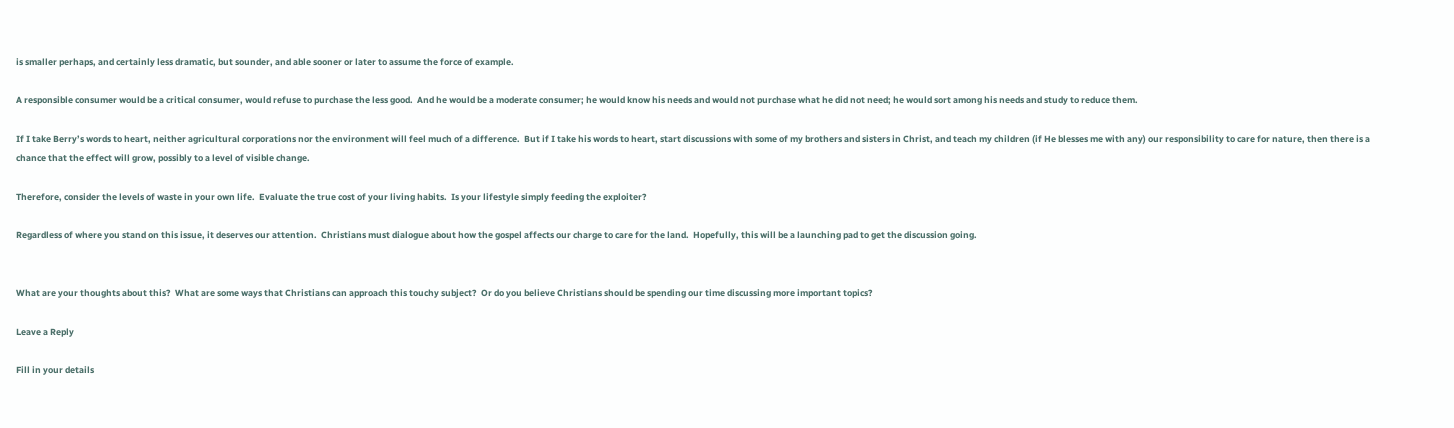is smaller perhaps, and certainly less dramatic, but sounder, and able sooner or later to assume the force of example.

A responsible consumer would be a critical consumer, would refuse to purchase the less good.  And he would be a moderate consumer; he would know his needs and would not purchase what he did not need; he would sort among his needs and study to reduce them.

If I take Berry’s words to heart, neither agricultural corporations nor the environment will feel much of a difference.  But if I take his words to heart, start discussions with some of my brothers and sisters in Christ, and teach my children (if He blesses me with any) our responsibility to care for nature, then there is a chance that the effect will grow, possibly to a level of visible change.

Therefore, consider the levels of waste in your own life.  Evaluate the true cost of your living habits.  Is your lifestyle simply feeding the exploiter?

Regardless of where you stand on this issue, it deserves our attention.  Christians must dialogue about how the gospel affects our charge to care for the land.  Hopefully, this will be a launching pad to get the discussion going.


What are your thoughts about this?  What are some ways that Christians can approach this touchy subject?  Or do you believe Christians should be spending our time discussing more important topics?

Leave a Reply

Fill in your details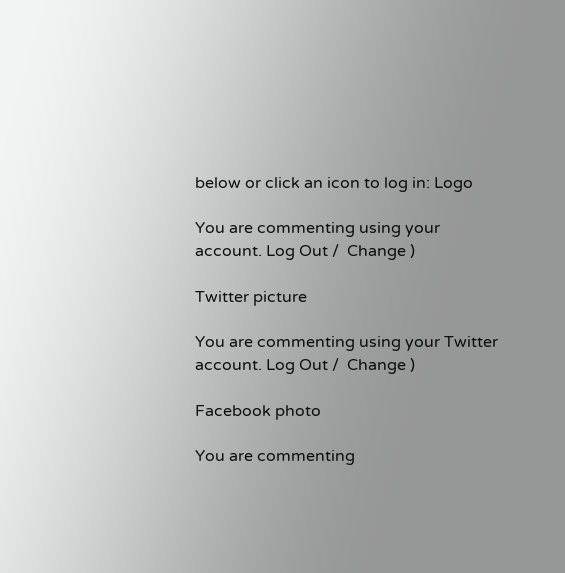below or click an icon to log in: Logo

You are commenting using your account. Log Out /  Change )

Twitter picture

You are commenting using your Twitter account. Log Out /  Change )

Facebook photo

You are commenting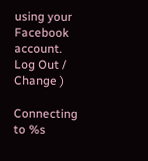using your Facebook account. Log Out /  Change )

Connecting to %s